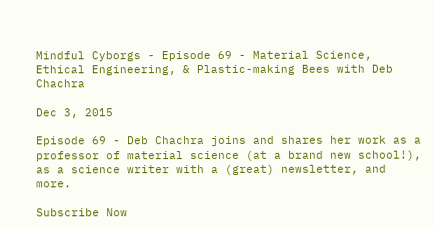Mindful Cyborgs - Episode 69 - Material Science, Ethical Engineering, & Plastic-making Bees with Deb Chachra

Dec 3, 2015

Episode 69 - Deb Chachra joins and shares her work as a professor of material science (at a brand new school!), as a science writer with a (great) newsletter, and more.

Subscribe Now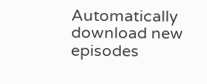Automatically download new episodes